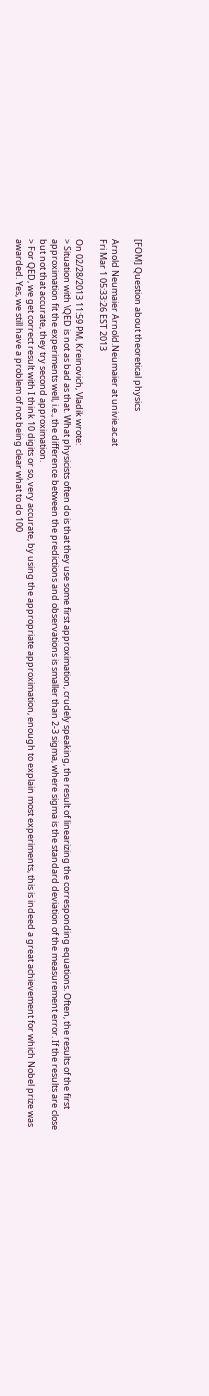[FOM] Question about theoretical physics

Arnold Neumaier Arnold.Neumaier at univie.ac.at
Fri Mar 1 05:33:26 EST 2013

On 02/28/2013 11:59 PM, Kreinovich, Vladik wrote:
> Situation with \QED is not as bad as that. What physicists often do is that they use some first approximation, crudely speaking, the result of linearizing the corresponding equations. Often, the results of the first approximation fit the experiments well, i.e., the difference between the predictions and observations is smaller than 2-3 sigma, where sigma is the standard deviation of the measurement error. If the results are close but not that accurate, they try second approximation.
> For QED, we get correct result with I think 10 digits or so, very accurate, by using the appropriate approximation, enough to explain most experiments, this is indeed a great achievement for which Nobel prize was awarded. Yes, we still have a problem of not being clear what to do 100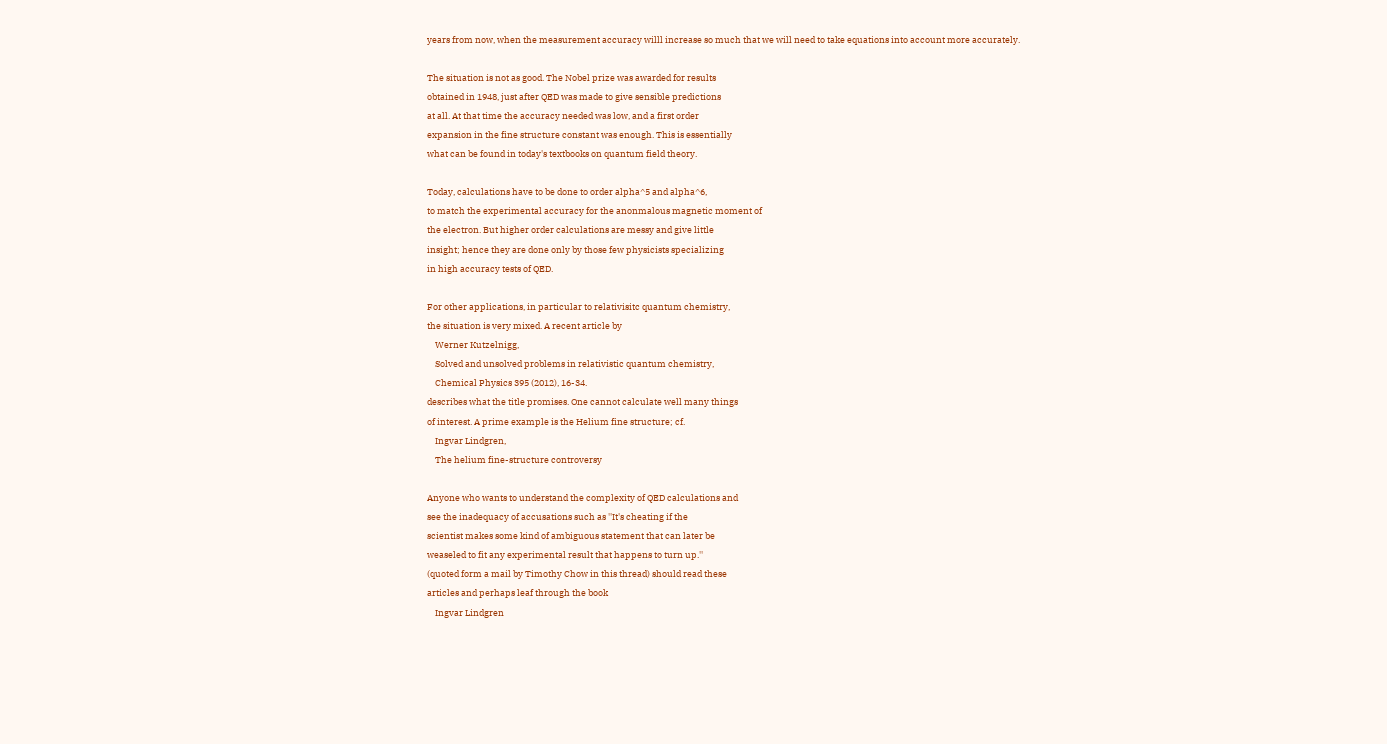years from now, when the measurement accuracy willl increase so much that we will need to take equations into account more accurately.

The situation is not as good. The Nobel prize was awarded for results
obtained in 1948, just after QED was made to give sensible predictions
at all. At that time the accuracy needed was low, and a first order
expansion in the fine structure constant was enough. This is essentially
what can be found in today's textbooks on quantum field theory.

Today, calculations have to be done to order alpha^5 and alpha^6,
to match the experimental accuracy for the anonmalous magnetic moment of
the electron. But higher order calculations are messy and give little
insight; hence they are done only by those few physicists specializing
in high accuracy tests of QED.

For other applications, in particular to relativisitc quantum chemistry,
the situation is very mixed. A recent article by
    Werner Kutzelnigg,
    Solved and unsolved problems in relativistic quantum chemistry,
    Chemical Physics 395 (2012), 16-34.
describes what the title promises. One cannot calculate well many things
of interest. A prime example is the Helium fine structure; cf.
    Ingvar Lindgren,
    The helium fine-structure controversy

Anyone who wants to understand the complexity of QED calculations and
see the inadequacy of accusations such as ''It's cheating if the
scientist makes some kind of ambiguous statement that can later be
weaseled to fit any experimental result that happens to turn up.''
(quoted form a mail by Timothy Chow in this thread) should read these
articles and perhaps leaf through the book
    Ingvar Lindgren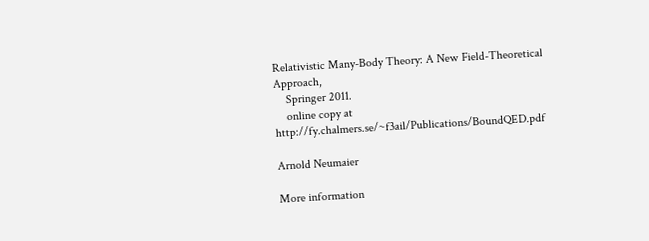Relativistic Many-Body Theory: A New Field-Theoretical Approach,
    Springer 2011.
    online copy at http://fy.chalmers.se/~f3ail/Publications/BoundQED.pdf

Arnold Neumaier

More information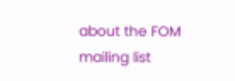about the FOM mailing list